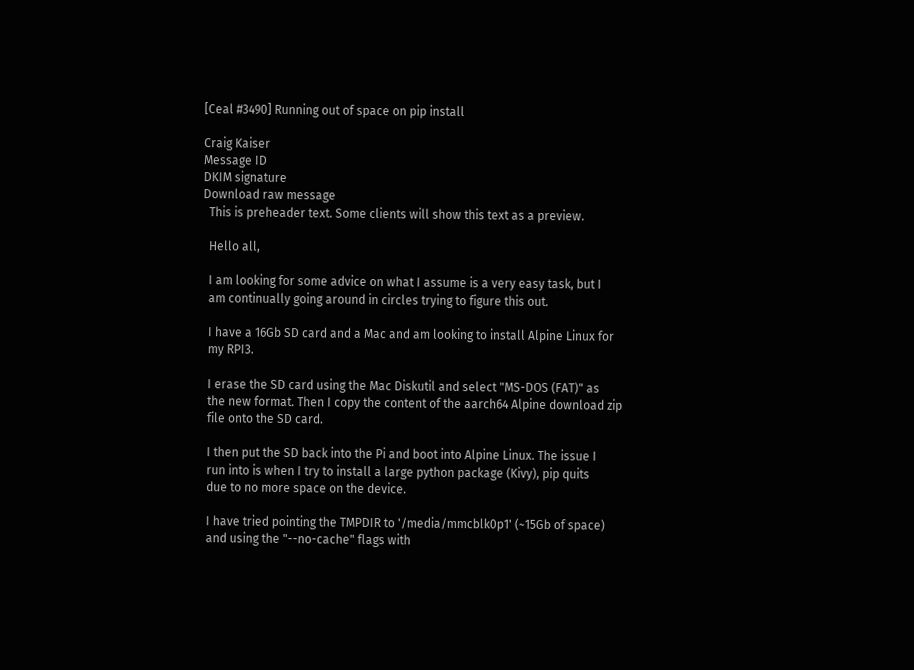[Ceal #3490] Running out of space on pip install

Craig Kaiser
Message ID
DKIM signature
Download raw message
  This is preheader text. Some clients will show this text as a preview.

  Hello all,

  I am looking for some advice on what I assume is a very easy task, but I
  am continually going around in circles trying to figure this out.

  I have a 16Gb SD card and a Mac and am looking to install Alpine Linux for
  my RPI3.

  I erase the SD card using the Mac Diskutil and select "MS-DOS (FAT)" as
  the new format. Then I copy the content of the aarch64 Alpine download zip
  file onto the SD card.

  I then put the SD back into the Pi and boot into Alpine Linux. The issue I
  run into is when I try to install a large python package (Kivy), pip quits
  due to no more space on the device.

  I have tried pointing the TMPDIR to '/media/mmcblk0p1' (~15Gb of space)
  and using the "--no-cache" flags with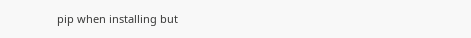pip when installing but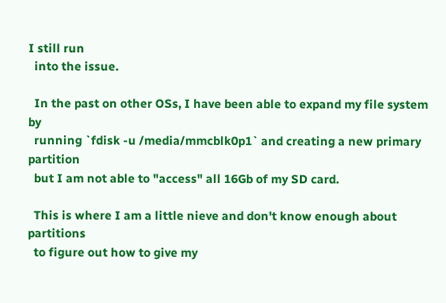I still run
  into the issue.

  In the past on other OSs, I have been able to expand my file system by
  running `fdisk -u /media/mmcblk0p1` and creating a new primary partition
  but I am not able to "access" all 16Gb of my SD card.

  This is where I am a little nieve and don't know enough about partitions
  to figure out how to give my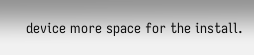device more space for the install.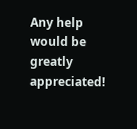Any help would be greatly appreciated!